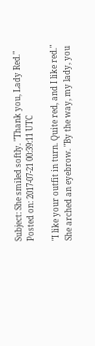Subject: She smiled softly. "Thank you, Lady Red."
Posted on: 2017-07-21 00:39:11 UTC

"I like your outfit in turn. Quite red, and I like red." She arched an eyebrow. "By the way, my lady, you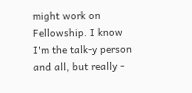might work on Fellowship. I know I'm the talk-y person and all, but really -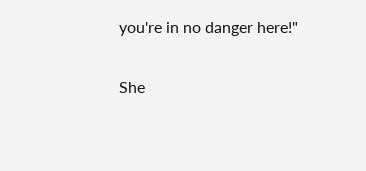you're in no danger here!"

She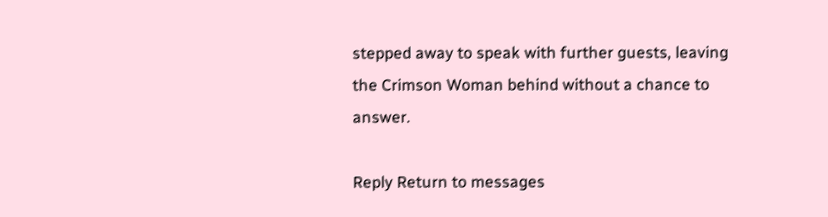stepped away to speak with further guests, leaving the Crimson Woman behind without a chance to answer.

Reply Return to messages